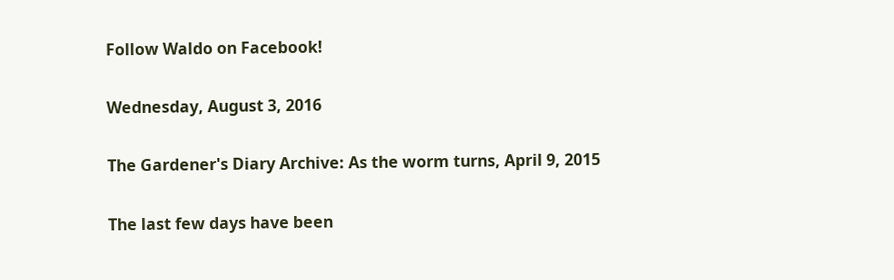Follow Waldo on Facebook!

Wednesday, August 3, 2016

The Gardener's Diary Archive: As the worm turns, April 9, 2015

The last few days have been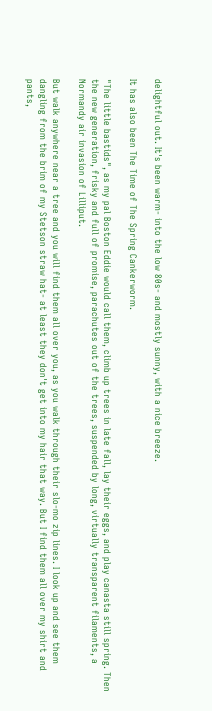delightful out. It's been warm- into the low 80s- and mostly sunny, with a nice breeze.

It has also been The Time of The Spring Cankerworm.

"The little bastids", as my pal Boston Eddie would call them, climb up trees in late fall, lay their eggs, and play canasta still spring. Then the new generation, frisky and full of promise, parachutes out of the trees, suspended by long, virtually transparent filaments, a Normandy air invasion of Lilliput.

But walk anywhere near a tree and you will find them all over you, as you walk through their slo-mo zip lines. I look up and see them dangling from the brim of my Stetson straw hat- at least they don't get into my hair that way. But I find them all over my shirt and pants,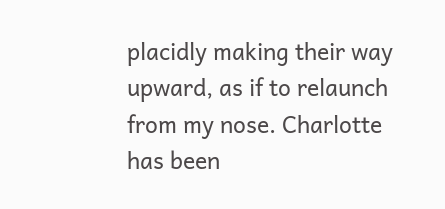placidly making their way upward, as if to relaunch from my nose. Charlotte has been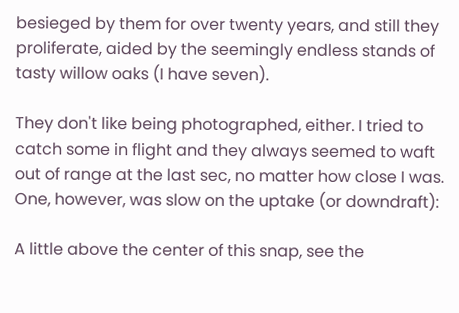besieged by them for over twenty years, and still they proliferate, aided by the seemingly endless stands of tasty willow oaks (I have seven).

They don't like being photographed, either. I tried to catch some in flight and they always seemed to waft out of range at the last sec, no matter how close I was. One, however, was slow on the uptake (or downdraft):

A little above the center of this snap, see the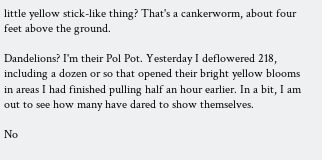little yellow stick-like thing? That's a cankerworm, about four feet above the ground.

Dandelions? I'm their Pol Pot. Yesterday I deflowered 218, including a dozen or so that opened their bright yellow blooms in areas I had finished pulling half an hour earlier. In a bit, I am out to see how many have dared to show themselves.

No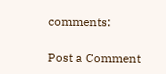comments:

Post a Comment